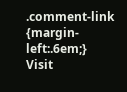.comment-link {margin-left:.6em;}
Visit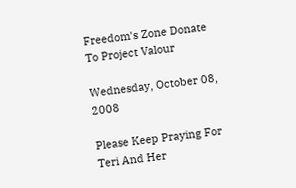Freedom's Zone Donate To Project Valour

Wednesday, October 08, 2008

Please Keep Praying For Teri And Her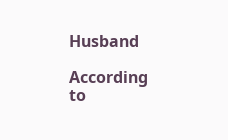Husband

According to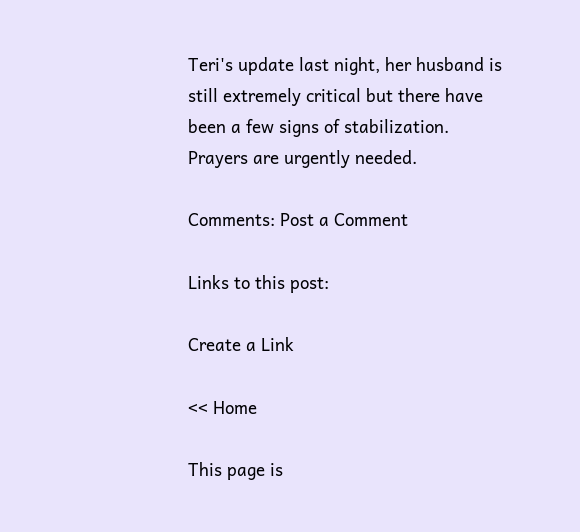Teri's update last night, her husband is still extremely critical but there have been a few signs of stabilization. Prayers are urgently needed.

Comments: Post a Comment

Links to this post:

Create a Link

<< Home

This page is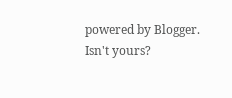powered by Blogger. Isn't yours?